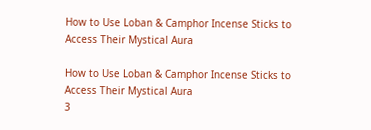How to Use Loban & Camphor Incense Sticks to Access Their Mystical Aura

How to Use Loban & Camphor Incense Sticks to Access Their Mystical Aura
3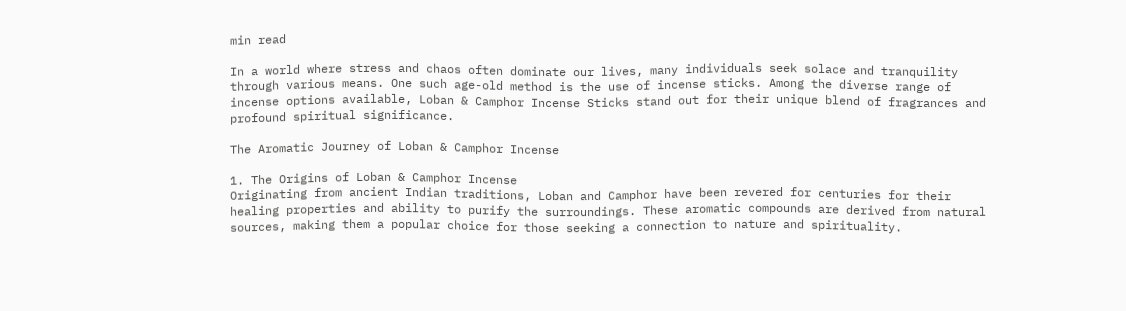min read

In a world where stress and chaos often dominate our lives, many individuals seek solace and tranquility through various means. One such age-old method is the use of incense sticks. Among the diverse range of incense options available, Loban & Camphor Incense Sticks stand out for their unique blend of fragrances and profound spiritual significance.

The Aromatic Journey of Loban & Camphor Incense

1. The Origins of Loban & Camphor Incense
Originating from ancient Indian traditions, Loban and Camphor have been revered for centuries for their healing properties and ability to purify the surroundings. These aromatic compounds are derived from natural sources, making them a popular choice for those seeking a connection to nature and spirituality.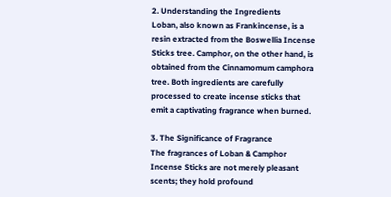2. Understanding the Ingredients
Loban, also known as Frankincense, is a resin extracted from the Boswellia Incense Sticks tree. Camphor, on the other hand, is obtained from the Cinnamomum camphora tree. Both ingredients are carefully processed to create incense sticks that emit a captivating fragrance when burned.

3. The Significance of Fragrance
The fragrances of Loban & Camphor Incense Sticks are not merely pleasant scents; they hold profound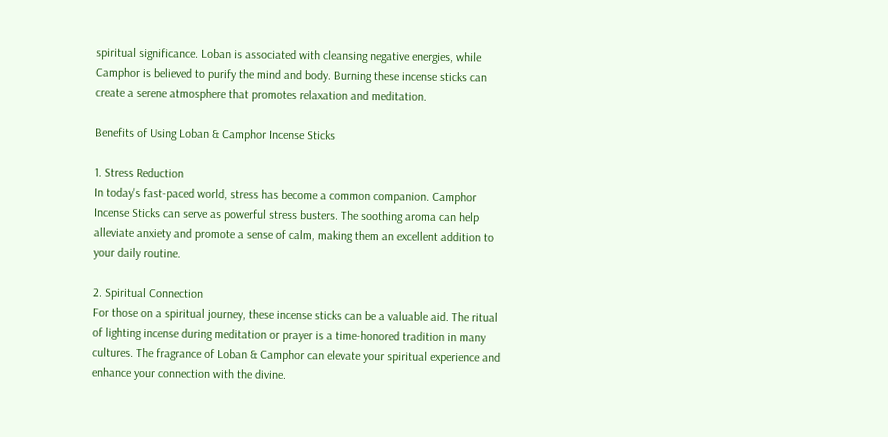spiritual significance. Loban is associated with cleansing negative energies, while Camphor is believed to purify the mind and body. Burning these incense sticks can create a serene atmosphere that promotes relaxation and meditation.

Benefits of Using Loban & Camphor Incense Sticks

1. Stress Reduction
In today's fast-paced world, stress has become a common companion. Camphor Incense Sticks can serve as powerful stress busters. The soothing aroma can help alleviate anxiety and promote a sense of calm, making them an excellent addition to your daily routine.

2. Spiritual Connection
For those on a spiritual journey, these incense sticks can be a valuable aid. The ritual of lighting incense during meditation or prayer is a time-honored tradition in many cultures. The fragrance of Loban & Camphor can elevate your spiritual experience and enhance your connection with the divine.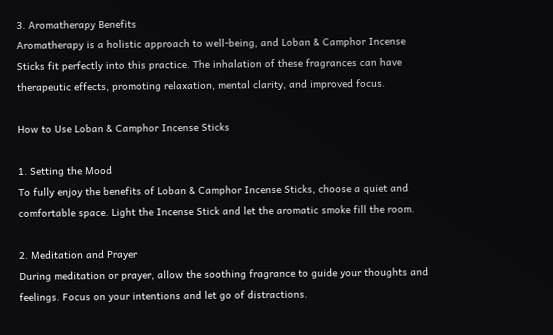3. Aromatherapy Benefits
Aromatherapy is a holistic approach to well-being, and Loban & Camphor Incense Sticks fit perfectly into this practice. The inhalation of these fragrances can have therapeutic effects, promoting relaxation, mental clarity, and improved focus.

How to Use Loban & Camphor Incense Sticks

1. Setting the Mood
To fully enjoy the benefits of Loban & Camphor Incense Sticks, choose a quiet and comfortable space. Light the Incense Stick and let the aromatic smoke fill the room.

2. Meditation and Prayer
During meditation or prayer, allow the soothing fragrance to guide your thoughts and feelings. Focus on your intentions and let go of distractions.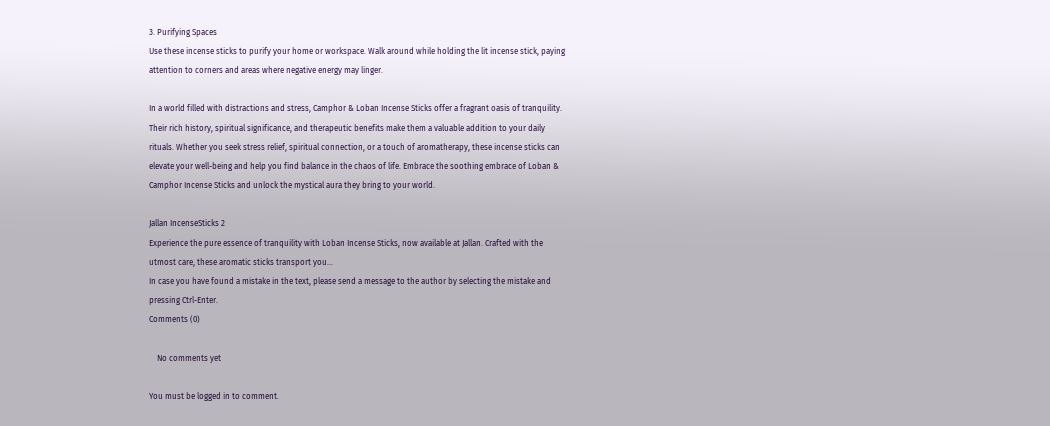3. Purifying Spaces
Use these incense sticks to purify your home or workspace. Walk around while holding the lit incense stick, paying attention to corners and areas where negative energy may linger.

In a world filled with distractions and stress, Camphor & Loban Incense Sticks offer a fragrant oasis of tranquility. Their rich history, spiritual significance, and therapeutic benefits make them a valuable addition to your daily rituals. Whether you seek stress relief, spiritual connection, or a touch of aromatherapy, these incense sticks can elevate your well-being and help you find balance in the chaos of life. Embrace the soothing embrace of Loban & Camphor Incense Sticks and unlock the mystical aura they bring to your world.

Jallan IncenseSticks 2
Experience the pure essence of tranquility with Loban Incense Sticks, now available at Jallan. Crafted with the utmost care, these aromatic sticks transport you...
In case you have found a mistake in the text, please send a message to the author by selecting the mistake and pressing Ctrl-Enter.
Comments (0)

    No comments yet

You must be logged in to comment.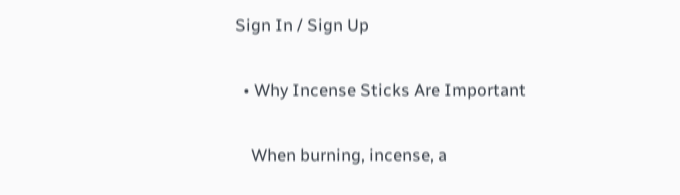Sign In / Sign Up

  • Why Incense Sticks Are Important

    When burning, incense, a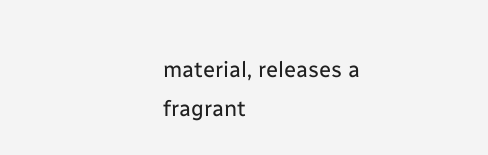material, releases a fragrant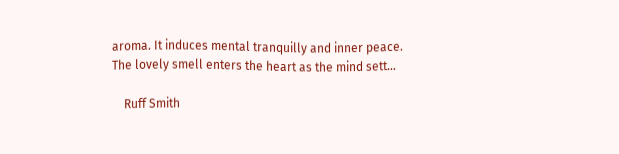aroma. It induces mental tranquilly and inner peace. The lovely smell enters the heart as the mind sett...

    Ruff Smith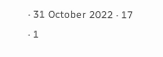· 31 October 2022 · 17 · 1